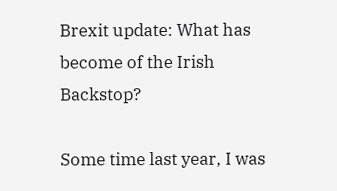Brexit update: What has become of the Irish Backstop?

Some time last year, I was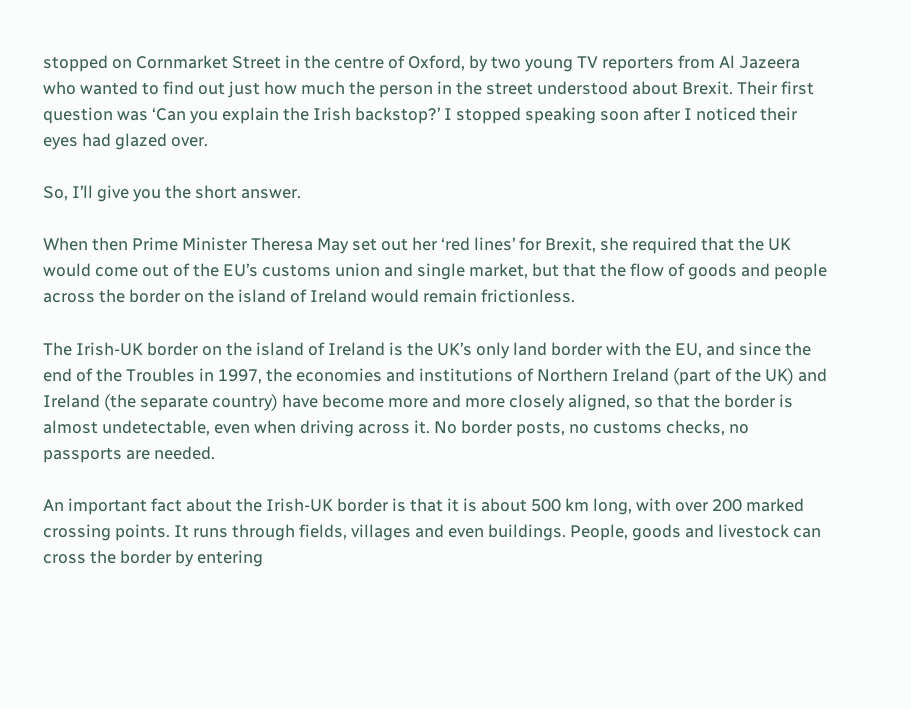stopped on Cornmarket Street in the centre of Oxford, by two young TV reporters from Al Jazeera who wanted to find out just how much the person in the street understood about Brexit. Their first question was ‘Can you explain the Irish backstop?’ I stopped speaking soon after I noticed their eyes had glazed over.

So, I’ll give you the short answer.

When then Prime Minister Theresa May set out her ‘red lines’ for Brexit, she required that the UK would come out of the EU’s customs union and single market, but that the flow of goods and people across the border on the island of Ireland would remain frictionless.

The Irish-UK border on the island of Ireland is the UK’s only land border with the EU, and since the end of the Troubles in 1997, the economies and institutions of Northern Ireland (part of the UK) and Ireland (the separate country) have become more and more closely aligned, so that the border is almost undetectable, even when driving across it. No border posts, no customs checks, no passports are needed.

An important fact about the Irish-UK border is that it is about 500 km long, with over 200 marked crossing points. It runs through fields, villages and even buildings. People, goods and livestock can cross the border by entering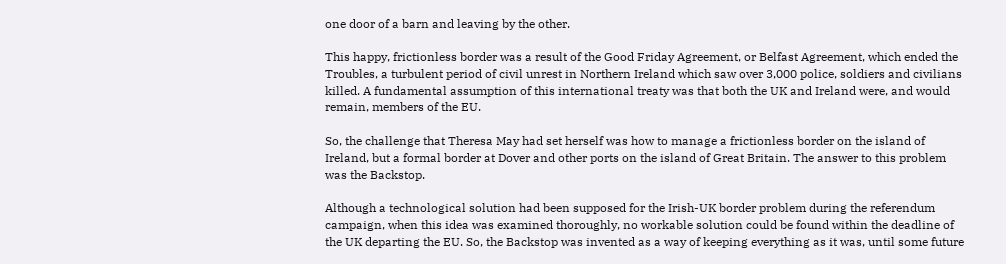one door of a barn and leaving by the other.

This happy, frictionless border was a result of the Good Friday Agreement, or Belfast Agreement, which ended the Troubles, a turbulent period of civil unrest in Northern Ireland which saw over 3,000 police, soldiers and civilians killed. A fundamental assumption of this international treaty was that both the UK and Ireland were, and would remain, members of the EU.

So, the challenge that Theresa May had set herself was how to manage a frictionless border on the island of Ireland, but a formal border at Dover and other ports on the island of Great Britain. The answer to this problem was the Backstop.

Although a technological solution had been supposed for the Irish-UK border problem during the referendum campaign, when this idea was examined thoroughly, no workable solution could be found within the deadline of the UK departing the EU. So, the Backstop was invented as a way of keeping everything as it was, until some future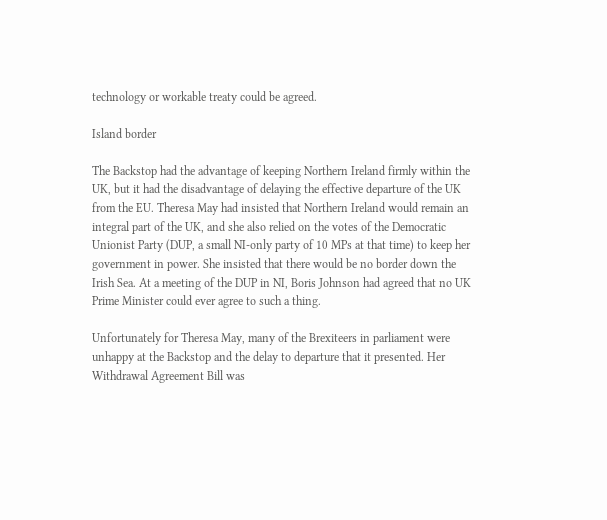technology or workable treaty could be agreed.

Island border

The Backstop had the advantage of keeping Northern Ireland firmly within the UK, but it had the disadvantage of delaying the effective departure of the UK from the EU. Theresa May had insisted that Northern Ireland would remain an integral part of the UK, and she also relied on the votes of the Democratic Unionist Party (DUP, a small NI-only party of 10 MPs at that time) to keep her government in power. She insisted that there would be no border down the Irish Sea. At a meeting of the DUP in NI, Boris Johnson had agreed that no UK Prime Minister could ever agree to such a thing.

Unfortunately for Theresa May, many of the Brexiteers in parliament were unhappy at the Backstop and the delay to departure that it presented. Her Withdrawal Agreement Bill was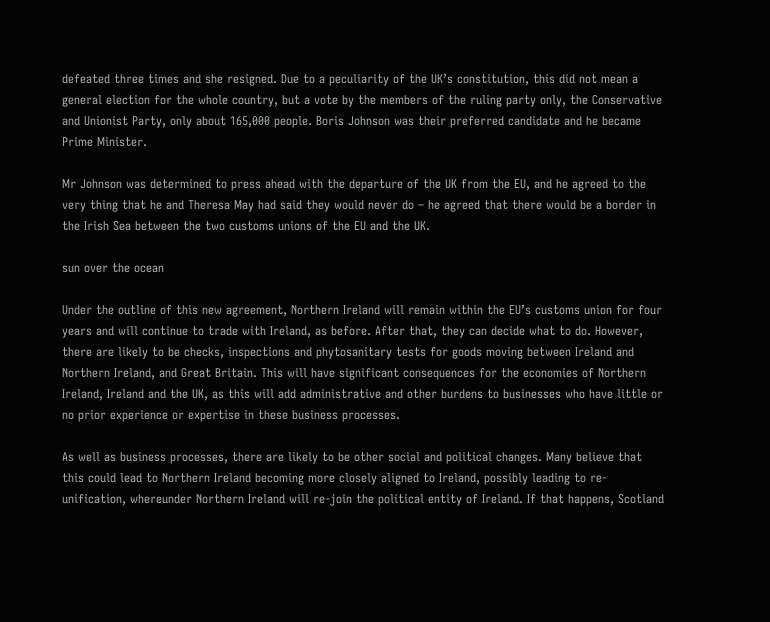defeated three times and she resigned. Due to a peculiarity of the UK’s constitution, this did not mean a general election for the whole country, but a vote by the members of the ruling party only, the Conservative and Unionist Party, only about 165,000 people. Boris Johnson was their preferred candidate and he became Prime Minister.

Mr Johnson was determined to press ahead with the departure of the UK from the EU, and he agreed to the very thing that he and Theresa May had said they would never do – he agreed that there would be a border in the Irish Sea between the two customs unions of the EU and the UK.

sun over the ocean

Under the outline of this new agreement, Northern Ireland will remain within the EU’s customs union for four years and will continue to trade with Ireland, as before. After that, they can decide what to do. However, there are likely to be checks, inspections and phytosanitary tests for goods moving between Ireland and Northern Ireland, and Great Britain. This will have significant consequences for the economies of Northern Ireland, Ireland and the UK, as this will add administrative and other burdens to businesses who have little or no prior experience or expertise in these business processes.

As well as business processes, there are likely to be other social and political changes. Many believe that this could lead to Northern Ireland becoming more closely aligned to Ireland, possibly leading to re-unification, whereunder Northern Ireland will re-join the political entity of Ireland. If that happens, Scotland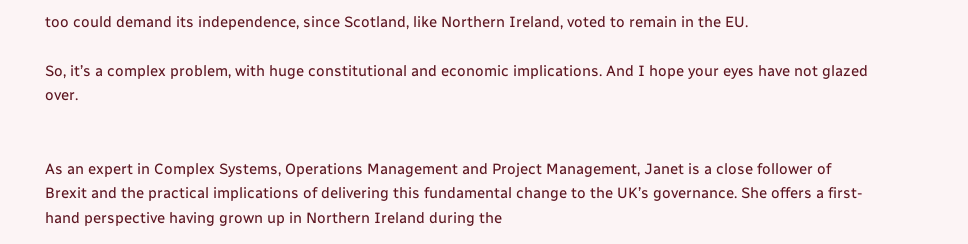too could demand its independence, since Scotland, like Northern Ireland, voted to remain in the EU.

So, it’s a complex problem, with huge constitutional and economic implications. And I hope your eyes have not glazed over.


As an expert in Complex Systems, Operations Management and Project Management, Janet is a close follower of Brexit and the practical implications of delivering this fundamental change to the UK’s governance. She offers a first-hand perspective having grown up in Northern Ireland during the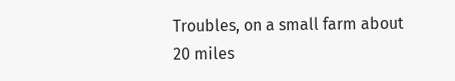Troubles, on a small farm about 20 miles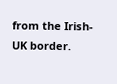from the Irish-UK border.